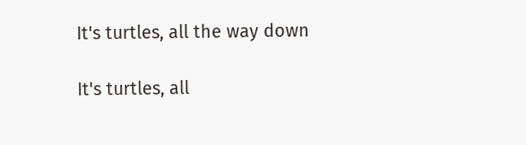It's turtles, all the way down

It's turtles, all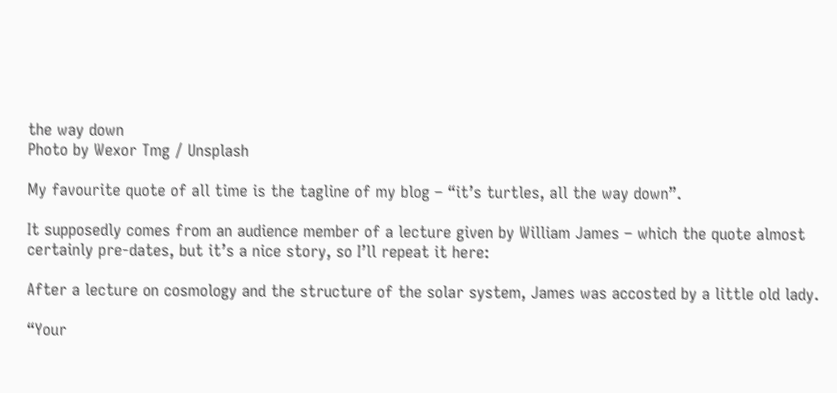the way down
Photo by Wexor Tmg / Unsplash

My favourite quote of all time is the tagline of my blog – “it’s turtles, all the way down”.

It supposedly comes from an audience member of a lecture given by William James – which the quote almost certainly pre-dates, but it’s a nice story, so I’ll repeat it here:

After a lecture on cosmology and the structure of the solar system, James was accosted by a little old lady.

“Your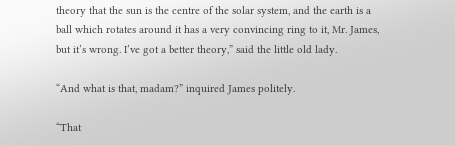theory that the sun is the centre of the solar system, and the earth is a ball which rotates around it has a very convincing ring to it, Mr. James, but it’s wrong. I’ve got a better theory,” said the little old lady.

“And what is that, madam?” inquired James politely.

“That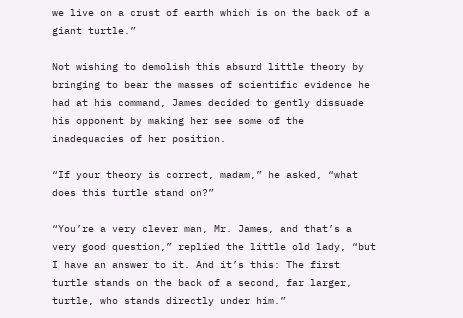we live on a crust of earth which is on the back of a giant turtle.”

Not wishing to demolish this absurd little theory by bringing to bear the masses of scientific evidence he had at his command, James decided to gently dissuade his opponent by making her see some of the inadequacies of her position.

“If your theory is correct, madam,” he asked, “what does this turtle stand on?”

“You’re a very clever man, Mr. James, and that’s a very good question,” replied the little old lady, “but I have an answer to it. And it’s this: The first turtle stands on the back of a second, far larger, turtle, who stands directly under him.”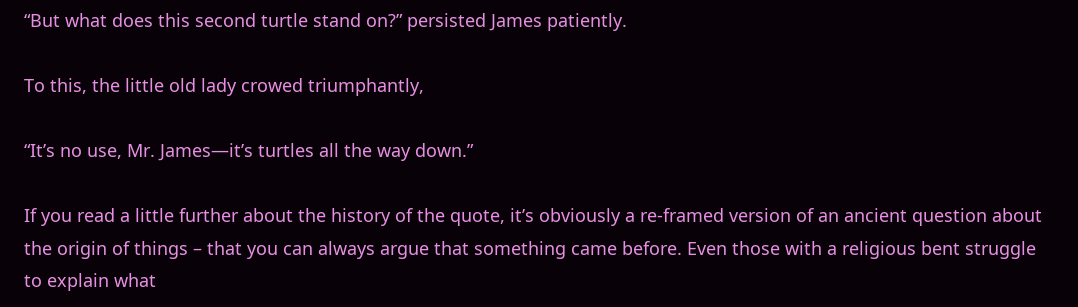“But what does this second turtle stand on?” persisted James patiently.

To this, the little old lady crowed triumphantly,

“It’s no use, Mr. James—it’s turtles all the way down.”

If you read a little further about the history of the quote, it’s obviously a re-framed version of an ancient question about the origin of things – that you can always argue that something came before. Even those with a religious bent struggle to explain what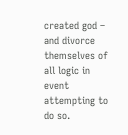created god – and divorce themselves of all logic in event attempting to do so.